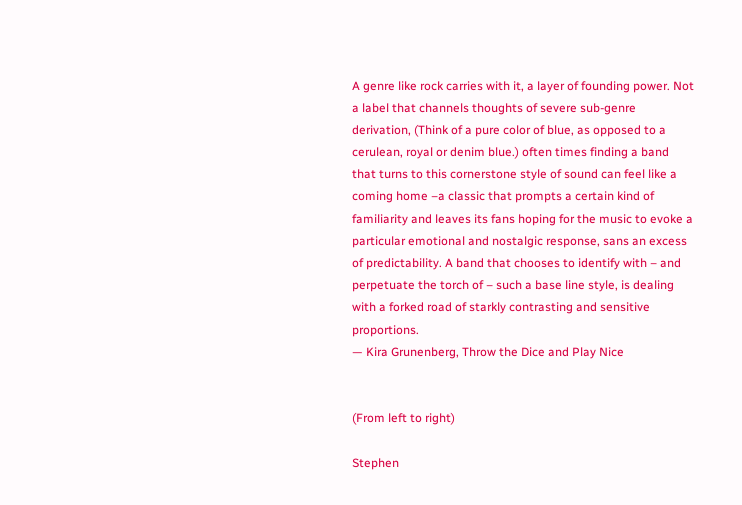A genre like rock carries with it, a layer of founding power. Not a label that channels thoughts of severe sub-genre derivation, (Think of a pure color of blue, as opposed to a cerulean, royal or denim blue.) often times finding a band that turns to this cornerstone style of sound can feel like a coming home –a classic that prompts a certain kind of familiarity and leaves its fans hoping for the music to evoke a particular emotional and nostalgic response, sans an excess of predictability. A band that chooses to identify with – and perpetuate the torch of – such a base line style, is dealing with a forked road of starkly contrasting and sensitive proportions.
— Kira Grunenberg, Throw the Dice and Play Nice


(From left to right)

Stephen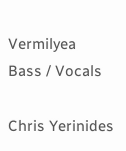Vermilyea
Bass / Vocals

Chris Yerinides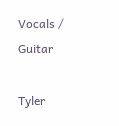Vocals / Guitar

Tyler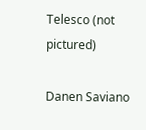Telesco (not pictured)

Danen Saviano